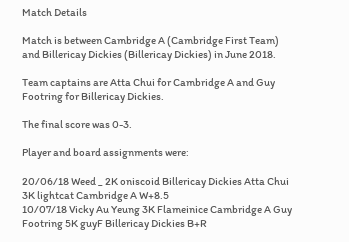Match Details

Match is between Cambridge A (Cambridge First Team) and Billericay Dickies (Billericay Dickies) in June 2018.

Team captains are Atta Chui for Cambridge A and Guy Footring for Billericay Dickies.

The final score was 0-3.

Player and board assignments were:

20/06/18 Weed _ 2K oniscoid Billericay Dickies Atta Chui 3K lightcat Cambridge A W+8.5
10/07/18 Vicky Au Yeung 3K Flameinice Cambridge A Guy Footring 5K guyF Billericay Dickies B+R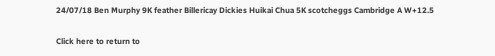24/07/18 Ben Murphy 9K feather Billericay Dickies Huikai Chua 5K scotcheggs Cambridge A W+12.5

Click here to return to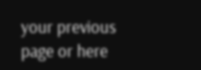your previous page or here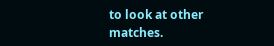to look at other matches.